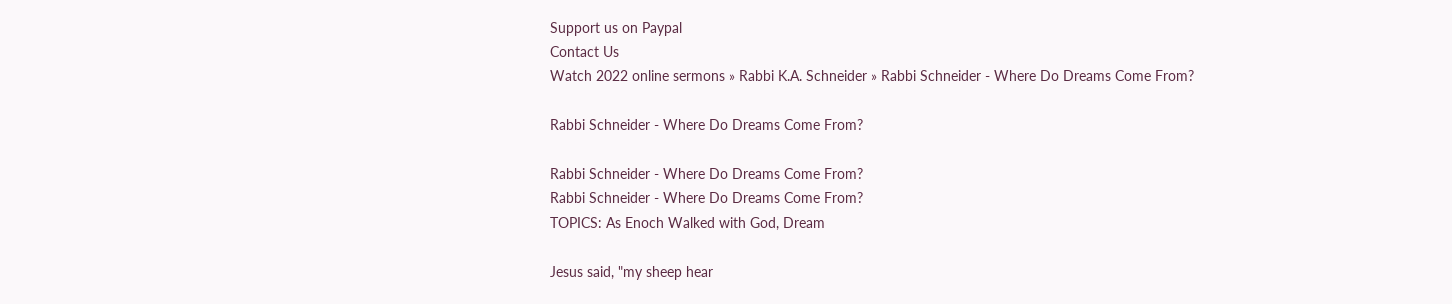Support us on Paypal
Contact Us
Watch 2022 online sermons » Rabbi K.A. Schneider » Rabbi Schneider - Where Do Dreams Come From?

Rabbi Schneider - Where Do Dreams Come From?

Rabbi Schneider - Where Do Dreams Come From?
Rabbi Schneider - Where Do Dreams Come From?
TOPICS: As Enoch Walked with God, Dream

Jesus said, "my sheep hear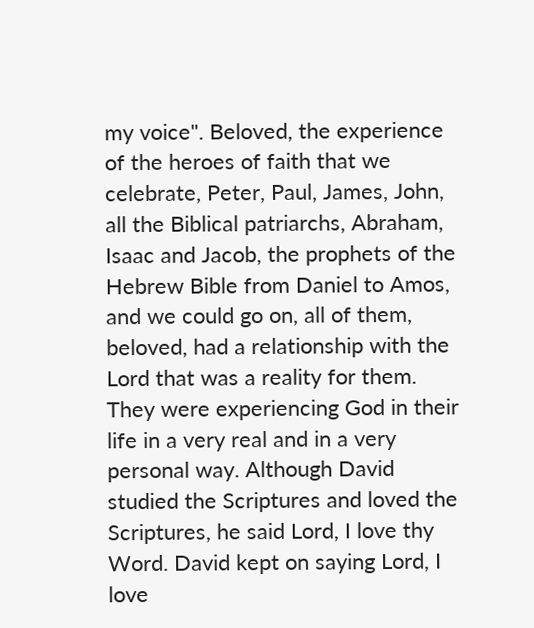my voice". Beloved, the experience of the heroes of faith that we celebrate, Peter, Paul, James, John, all the Biblical patriarchs, Abraham, Isaac and Jacob, the prophets of the Hebrew Bible from Daniel to Amos, and we could go on, all of them, beloved, had a relationship with the Lord that was a reality for them. They were experiencing God in their life in a very real and in a very personal way. Although David studied the Scriptures and loved the Scriptures, he said Lord, I love thy Word. David kept on saying Lord, I love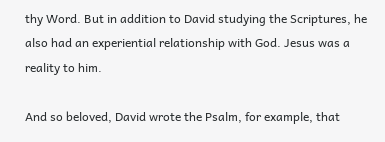thy Word. But in addition to David studying the Scriptures, he also had an experiential relationship with God. Jesus was a reality to him.

And so beloved, David wrote the Psalm, for example, that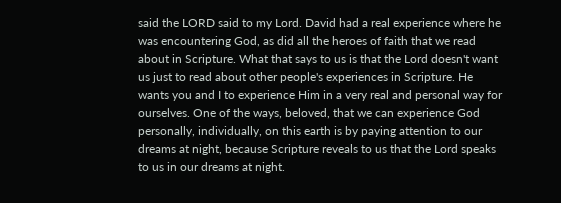said the LORD said to my Lord. David had a real experience where he was encountering God, as did all the heroes of faith that we read about in Scripture. What that says to us is that the Lord doesn't want us just to read about other people's experiences in Scripture. He wants you and I to experience Him in a very real and personal way for ourselves. One of the ways, beloved, that we can experience God personally, individually, on this earth is by paying attention to our dreams at night, because Scripture reveals to us that the Lord speaks to us in our dreams at night.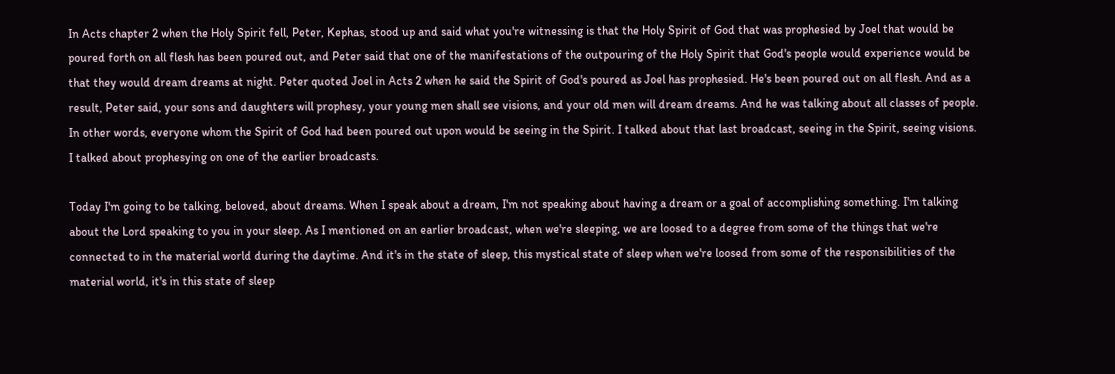In Acts chapter 2 when the Holy Spirit fell, Peter, Kephas, stood up and said what you're witnessing is that the Holy Spirit of God that was prophesied by Joel that would be poured forth on all flesh has been poured out, and Peter said that one of the manifestations of the outpouring of the Holy Spirit that God's people would experience would be that they would dream dreams at night. Peter quoted Joel in Acts 2 when he said the Spirit of God's poured as Joel has prophesied. He's been poured out on all flesh. And as a result, Peter said, your sons and daughters will prophesy, your young men shall see visions, and your old men will dream dreams. And he was talking about all classes of people. In other words, everyone whom the Spirit of God had been poured out upon would be seeing in the Spirit. I talked about that last broadcast, seeing in the Spirit, seeing visions. I talked about prophesying on one of the earlier broadcasts.

Today I'm going to be talking, beloved, about dreams. When I speak about a dream, I'm not speaking about having a dream or a goal of accomplishing something. I'm talking about the Lord speaking to you in your sleep. As I mentioned on an earlier broadcast, when we're sleeping, we are loosed to a degree from some of the things that we're connected to in the material world during the daytime. And it's in the state of sleep, this mystical state of sleep when we're loosed from some of the responsibilities of the material world, it's in this state of sleep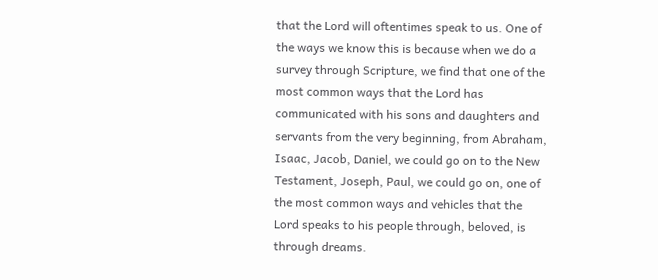that the Lord will oftentimes speak to us. One of the ways we know this is because when we do a survey through Scripture, we find that one of the most common ways that the Lord has communicated with his sons and daughters and servants from the very beginning, from Abraham, Isaac, Jacob, Daniel, we could go on to the New Testament, Joseph, Paul, we could go on, one of the most common ways and vehicles that the Lord speaks to his people through, beloved, is through dreams.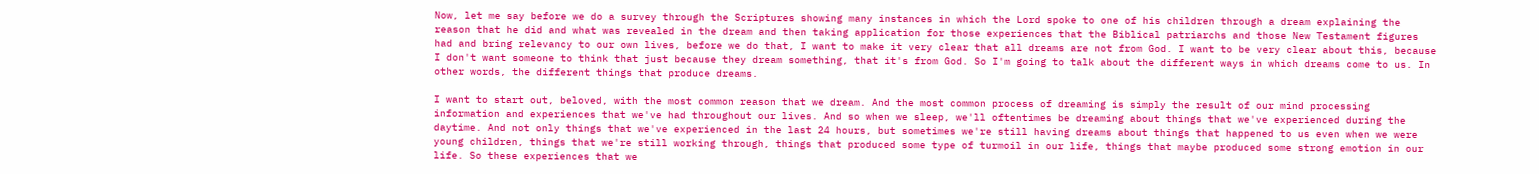Now, let me say before we do a survey through the Scriptures showing many instances in which the Lord spoke to one of his children through a dream explaining the reason that he did and what was revealed in the dream and then taking application for those experiences that the Biblical patriarchs and those New Testament figures had and bring relevancy to our own lives, before we do that, I want to make it very clear that all dreams are not from God. I want to be very clear about this, because I don't want someone to think that just because they dream something, that it's from God. So I'm going to talk about the different ways in which dreams come to us. In other words, the different things that produce dreams.

I want to start out, beloved, with the most common reason that we dream. And the most common process of dreaming is simply the result of our mind processing information and experiences that we've had throughout our lives. And so when we sleep, we'll oftentimes be dreaming about things that we've experienced during the daytime. And not only things that we've experienced in the last 24 hours, but sometimes we're still having dreams about things that happened to us even when we were young children, things that we're still working through, things that produced some type of turmoil in our life, things that maybe produced some strong emotion in our life. So these experiences that we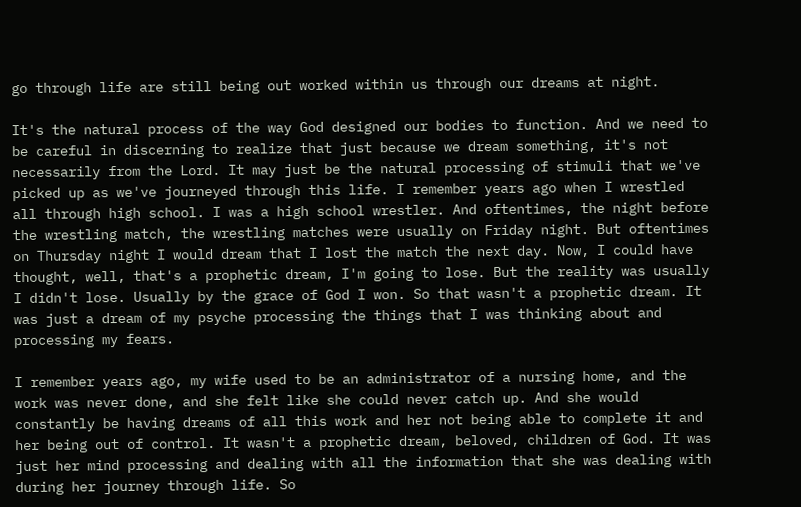go through life are still being out worked within us through our dreams at night.

It's the natural process of the way God designed our bodies to function. And we need to be careful in discerning to realize that just because we dream something, it's not necessarily from the Lord. It may just be the natural processing of stimuli that we've picked up as we've journeyed through this life. I remember years ago when I wrestled all through high school. I was a high school wrestler. And oftentimes, the night before the wrestling match, the wrestling matches were usually on Friday night. But oftentimes on Thursday night I would dream that I lost the match the next day. Now, I could have thought, well, that's a prophetic dream, I'm going to lose. But the reality was usually I didn't lose. Usually by the grace of God I won. So that wasn't a prophetic dream. It was just a dream of my psyche processing the things that I was thinking about and processing my fears.

I remember years ago, my wife used to be an administrator of a nursing home, and the work was never done, and she felt like she could never catch up. And she would constantly be having dreams of all this work and her not being able to complete it and her being out of control. It wasn't a prophetic dream, beloved, children of God. It was just her mind processing and dealing with all the information that she was dealing with during her journey through life. So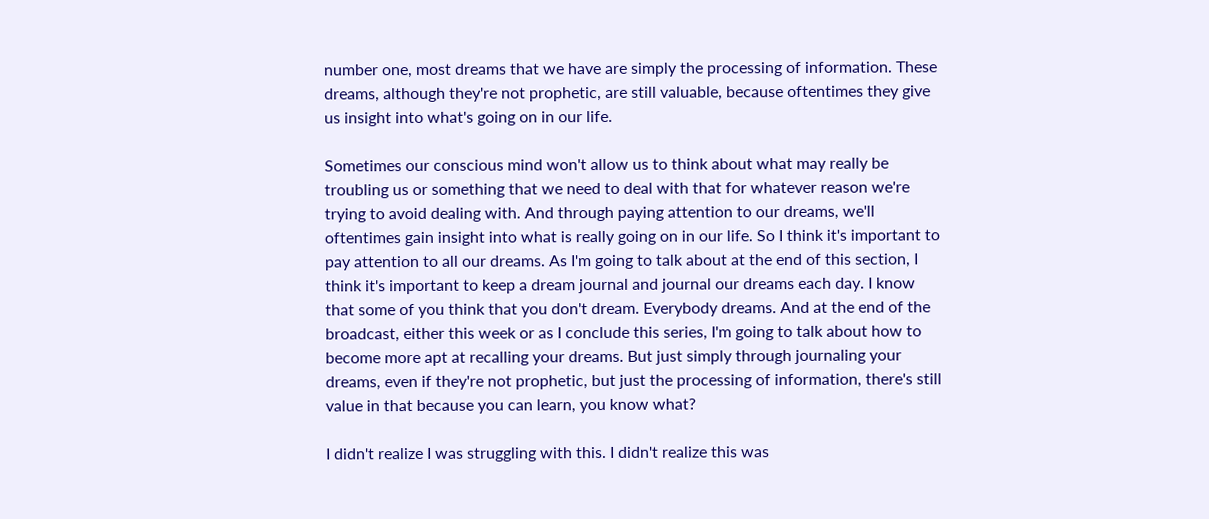number one, most dreams that we have are simply the processing of information. These dreams, although they're not prophetic, are still valuable, because oftentimes they give us insight into what's going on in our life.

Sometimes our conscious mind won't allow us to think about what may really be troubling us or something that we need to deal with that for whatever reason we're trying to avoid dealing with. And through paying attention to our dreams, we'll oftentimes gain insight into what is really going on in our life. So I think it's important to pay attention to all our dreams. As I'm going to talk about at the end of this section, I think it's important to keep a dream journal and journal our dreams each day. I know that some of you think that you don't dream. Everybody dreams. And at the end of the broadcast, either this week or as I conclude this series, I'm going to talk about how to become more apt at recalling your dreams. But just simply through journaling your dreams, even if they're not prophetic, but just the processing of information, there's still value in that because you can learn, you know what?

I didn't realize I was struggling with this. I didn't realize this was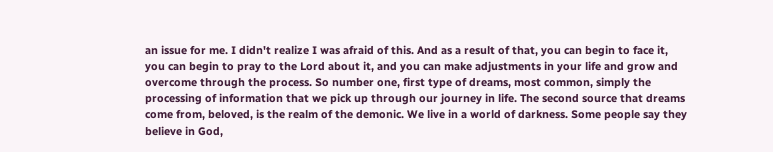an issue for me. I didn't realize I was afraid of this. And as a result of that, you can begin to face it, you can begin to pray to the Lord about it, and you can make adjustments in your life and grow and overcome through the process. So number one, first type of dreams, most common, simply the processing of information that we pick up through our journey in life. The second source that dreams come from, beloved, is the realm of the demonic. We live in a world of darkness. Some people say they believe in God,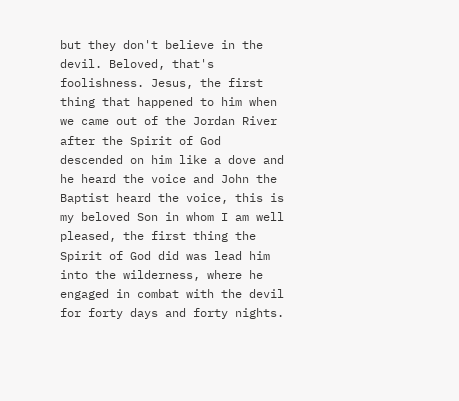but they don't believe in the devil. Beloved, that's foolishness. Jesus, the first thing that happened to him when we came out of the Jordan River after the Spirit of God descended on him like a dove and he heard the voice and John the Baptist heard the voice, this is my beloved Son in whom I am well pleased, the first thing the Spirit of God did was lead him into the wilderness, where he engaged in combat with the devil for forty days and forty nights.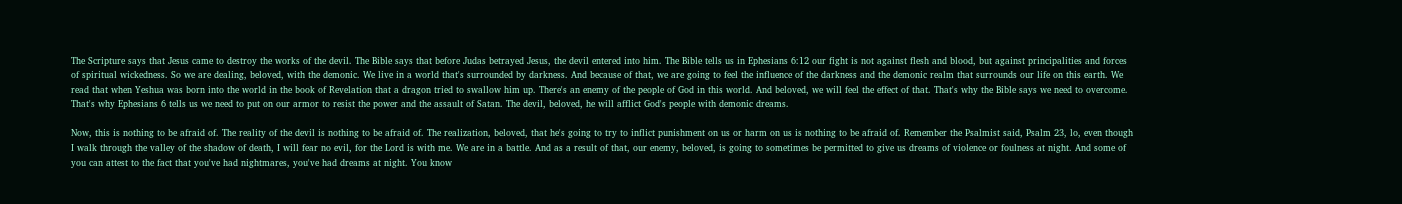The Scripture says that Jesus came to destroy the works of the devil. The Bible says that before Judas betrayed Jesus, the devil entered into him. The Bible tells us in Ephesians 6:12 our fight is not against flesh and blood, but against principalities and forces of spiritual wickedness. So we are dealing, beloved, with the demonic. We live in a world that's surrounded by darkness. And because of that, we are going to feel the influence of the darkness and the demonic realm that surrounds our life on this earth. We read that when Yeshua was born into the world in the book of Revelation that a dragon tried to swallow him up. There's an enemy of the people of God in this world. And beloved, we will feel the effect of that. That's why the Bible says we need to overcome. That's why Ephesians 6 tells us we need to put on our armor to resist the power and the assault of Satan. The devil, beloved, he will afflict God's people with demonic dreams.

Now, this is nothing to be afraid of. The reality of the devil is nothing to be afraid of. The realization, beloved, that he's going to try to inflict punishment on us or harm on us is nothing to be afraid of. Remember the Psalmist said, Psalm 23, lo, even though I walk through the valley of the shadow of death, I will fear no evil, for the Lord is with me. We are in a battle. And as a result of that, our enemy, beloved, is going to sometimes be permitted to give us dreams of violence or foulness at night. And some of you can attest to the fact that you've had nightmares, you've had dreams at night. You know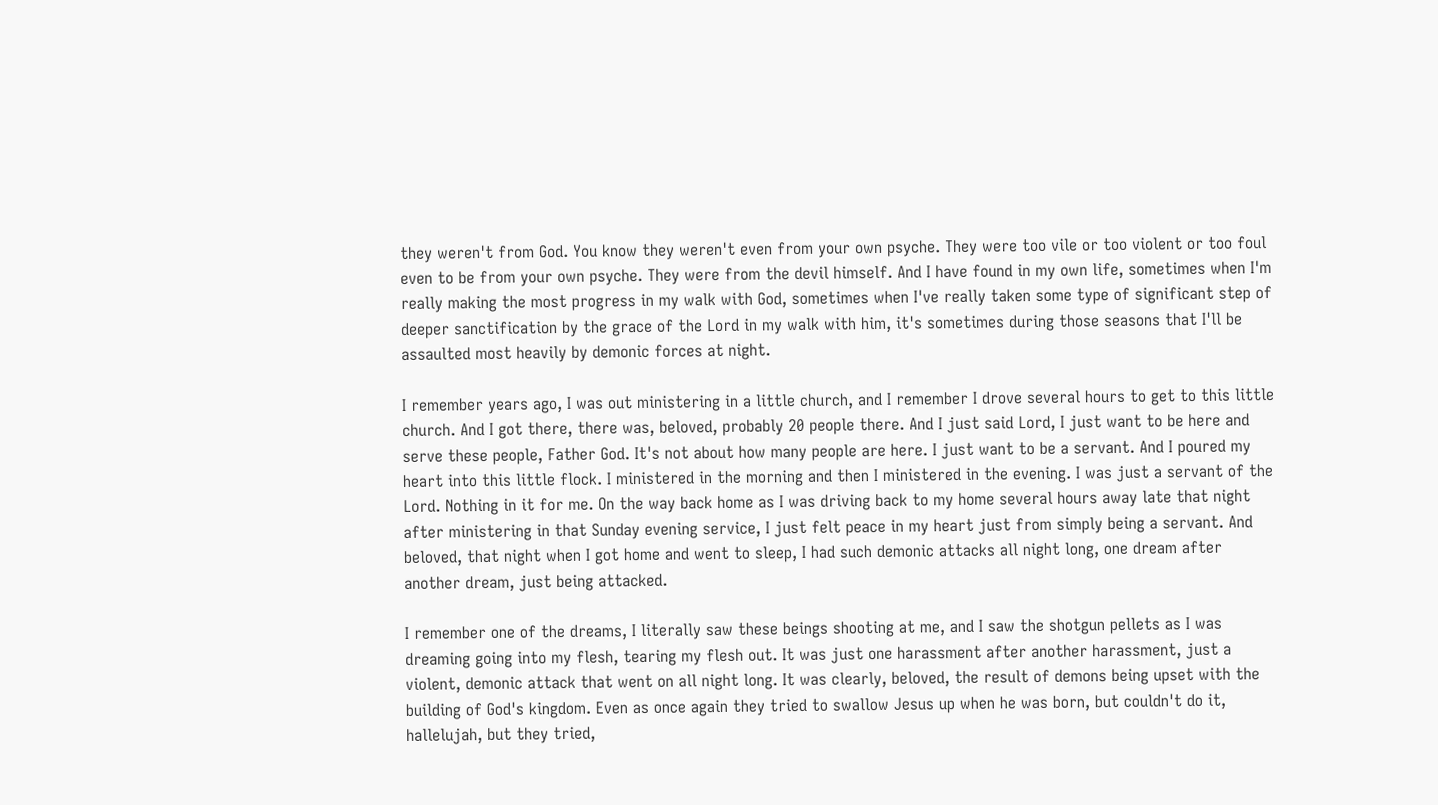they weren't from God. You know they weren't even from your own psyche. They were too vile or too violent or too foul even to be from your own psyche. They were from the devil himself. And I have found in my own life, sometimes when I'm really making the most progress in my walk with God, sometimes when I've really taken some type of significant step of deeper sanctification by the grace of the Lord in my walk with him, it's sometimes during those seasons that I'll be assaulted most heavily by demonic forces at night.

I remember years ago, I was out ministering in a little church, and I remember I drove several hours to get to this little church. And I got there, there was, beloved, probably 20 people there. And I just said Lord, I just want to be here and serve these people, Father God. It's not about how many people are here. I just want to be a servant. And I poured my heart into this little flock. I ministered in the morning and then I ministered in the evening. I was just a servant of the Lord. Nothing in it for me. On the way back home as I was driving back to my home several hours away late that night after ministering in that Sunday evening service, I just felt peace in my heart just from simply being a servant. And beloved, that night when I got home and went to sleep, I had such demonic attacks all night long, one dream after another dream, just being attacked.

I remember one of the dreams, I literally saw these beings shooting at me, and I saw the shotgun pellets as I was dreaming going into my flesh, tearing my flesh out. It was just one harassment after another harassment, just a violent, demonic attack that went on all night long. It was clearly, beloved, the result of demons being upset with the building of God's kingdom. Even as once again they tried to swallow Jesus up when he was born, but couldn't do it, hallelujah, but they tried,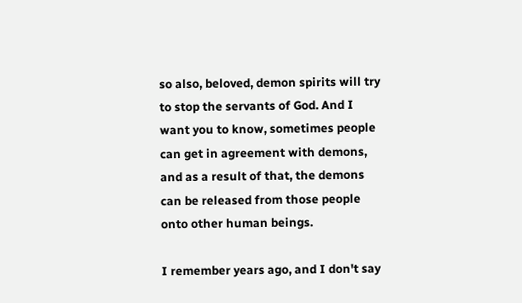so also, beloved, demon spirits will try to stop the servants of God. And I want you to know, sometimes people can get in agreement with demons, and as a result of that, the demons can be released from those people onto other human beings.

I remember years ago, and I don't say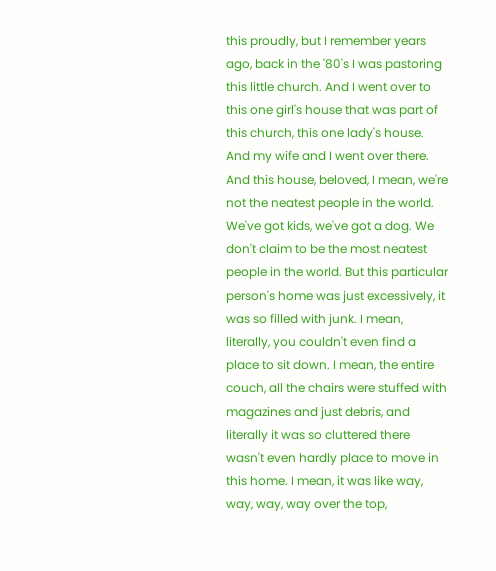this proudly, but I remember years ago, back in the '80's I was pastoring this little church. And I went over to this one girl's house that was part of this church, this one lady's house. And my wife and I went over there. And this house, beloved, I mean, we're not the neatest people in the world. We've got kids, we've got a dog. We don't claim to be the most neatest people in the world. But this particular person's home was just excessively, it was so filled with junk. I mean, literally, you couldn't even find a place to sit down. I mean, the entire couch, all the chairs were stuffed with magazines and just debris, and literally it was so cluttered there wasn't even hardly place to move in this home. I mean, it was like way, way, way, way over the top,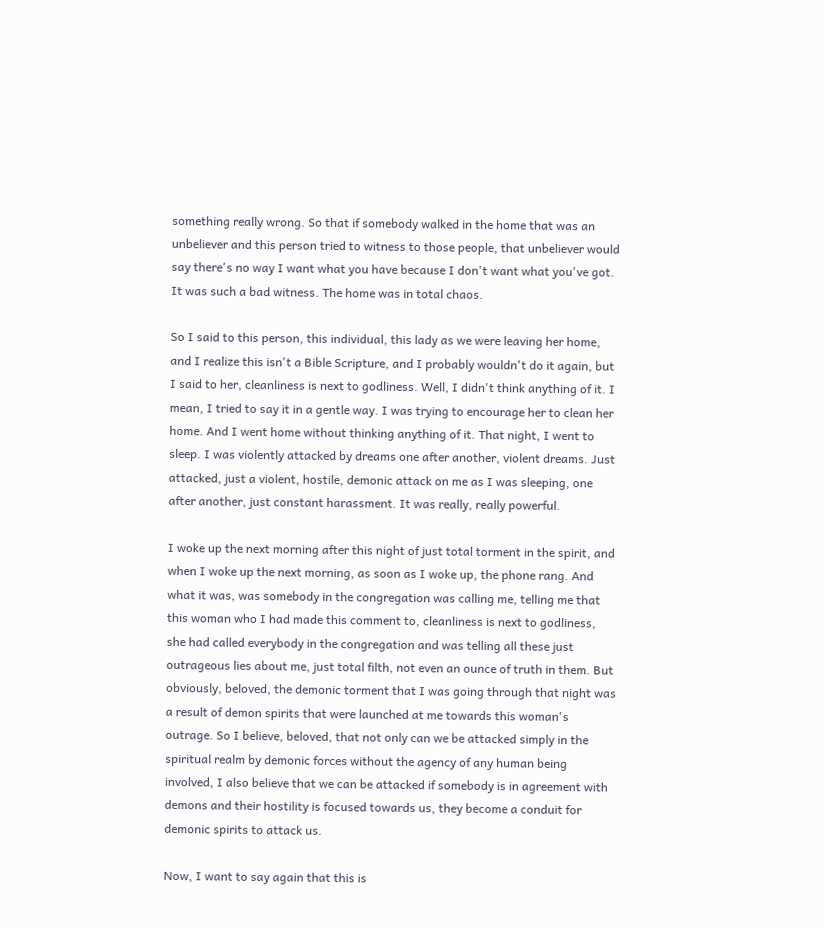something really wrong. So that if somebody walked in the home that was an unbeliever and this person tried to witness to those people, that unbeliever would say there's no way I want what you have because I don't want what you've got. It was such a bad witness. The home was in total chaos.

So I said to this person, this individual, this lady as we were leaving her home, and I realize this isn't a Bible Scripture, and I probably wouldn't do it again, but I said to her, cleanliness is next to godliness. Well, I didn't think anything of it. I mean, I tried to say it in a gentle way. I was trying to encourage her to clean her home. And I went home without thinking anything of it. That night, I went to sleep. I was violently attacked by dreams one after another, violent dreams. Just attacked, just a violent, hostile, demonic attack on me as I was sleeping, one after another, just constant harassment. It was really, really powerful.

I woke up the next morning after this night of just total torment in the spirit, and when I woke up the next morning, as soon as I woke up, the phone rang. And what it was, was somebody in the congregation was calling me, telling me that this woman who I had made this comment to, cleanliness is next to godliness, she had called everybody in the congregation and was telling all these just outrageous lies about me, just total filth, not even an ounce of truth in them. But obviously, beloved, the demonic torment that I was going through that night was a result of demon spirits that were launched at me towards this woman's outrage. So I believe, beloved, that not only can we be attacked simply in the spiritual realm by demonic forces without the agency of any human being involved, I also believe that we can be attacked if somebody is in agreement with demons and their hostility is focused towards us, they become a conduit for demonic spirits to attack us.

Now, I want to say again that this is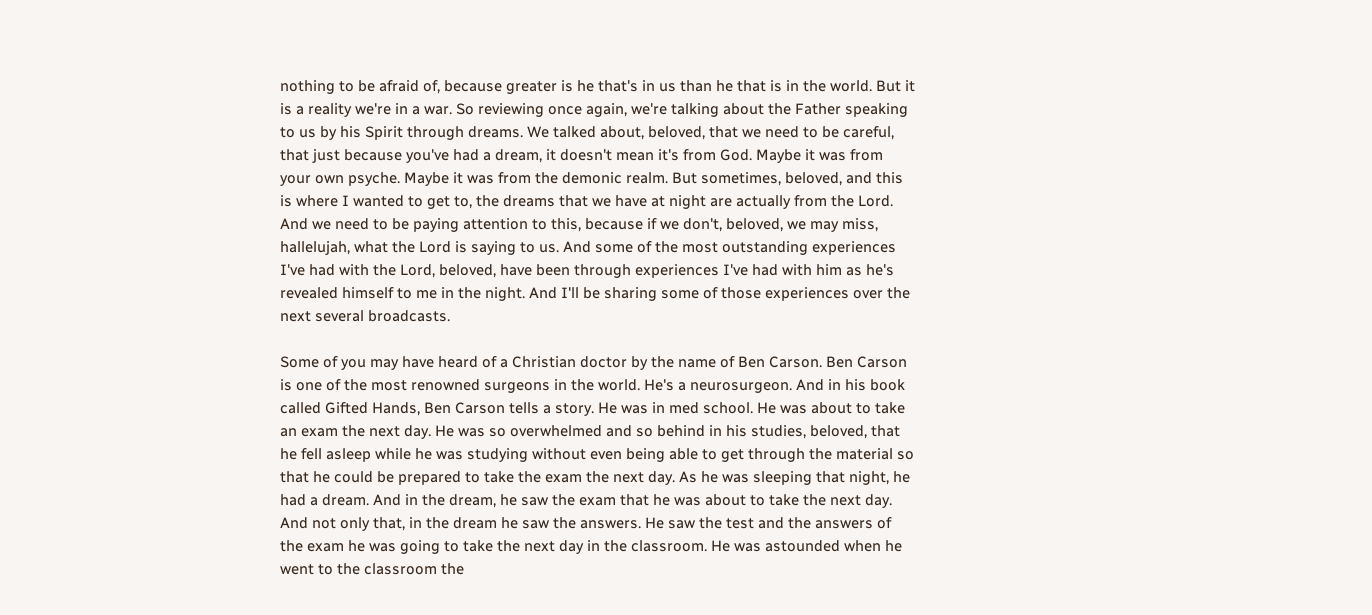nothing to be afraid of, because greater is he that's in us than he that is in the world. But it is a reality we're in a war. So reviewing once again, we're talking about the Father speaking to us by his Spirit through dreams. We talked about, beloved, that we need to be careful, that just because you've had a dream, it doesn't mean it's from God. Maybe it was from your own psyche. Maybe it was from the demonic realm. But sometimes, beloved, and this is where I wanted to get to, the dreams that we have at night are actually from the Lord. And we need to be paying attention to this, because if we don't, beloved, we may miss, hallelujah, what the Lord is saying to us. And some of the most outstanding experiences I've had with the Lord, beloved, have been through experiences I've had with him as he's revealed himself to me in the night. And I'll be sharing some of those experiences over the next several broadcasts.

Some of you may have heard of a Christian doctor by the name of Ben Carson. Ben Carson is one of the most renowned surgeons in the world. He's a neurosurgeon. And in his book called Gifted Hands, Ben Carson tells a story. He was in med school. He was about to take an exam the next day. He was so overwhelmed and so behind in his studies, beloved, that he fell asleep while he was studying without even being able to get through the material so that he could be prepared to take the exam the next day. As he was sleeping that night, he had a dream. And in the dream, he saw the exam that he was about to take the next day. And not only that, in the dream he saw the answers. He saw the test and the answers of the exam he was going to take the next day in the classroom. He was astounded when he went to the classroom the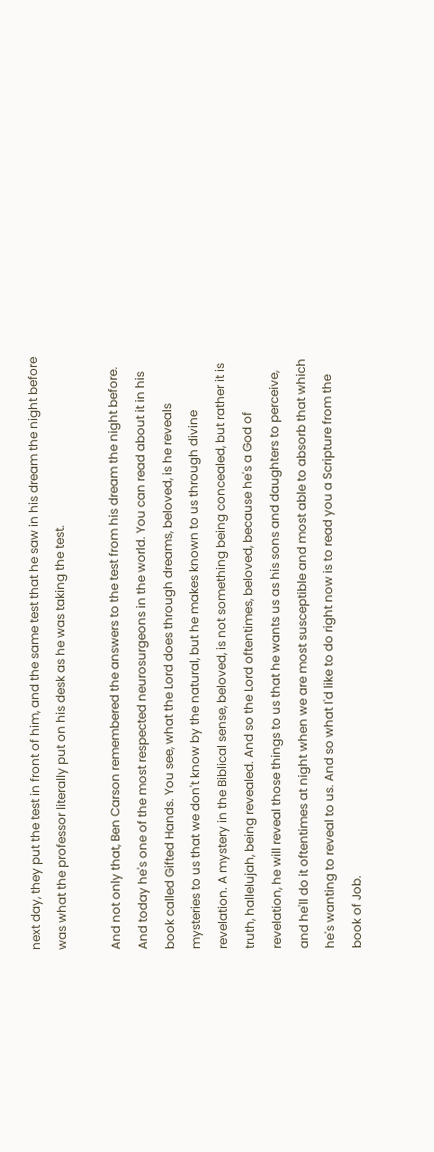next day, they put the test in front of him, and the same test that he saw in his dream the night before was what the professor literally put on his desk as he was taking the test.

And not only that, Ben Carson remembered the answers to the test from his dream the night before. And today he's one of the most respected neurosurgeons in the world. You can read about it in his book called Gifted Hands. You see, what the Lord does through dreams, beloved, is he reveals mysteries to us that we don't know by the natural, but he makes known to us through divine revelation. A mystery in the Biblical sense, beloved, is not something being concealed, but rather it is truth, hallelujah, being revealed. And so the Lord oftentimes, beloved, because he's a God of revelation, he will reveal those things to us that he wants us as his sons and daughters to perceive, and he'll do it oftentimes at night when we are most susceptible and most able to absorb that which he's wanting to reveal to us. And so what I'd like to do right now is to read you a Scripture from the book of Job.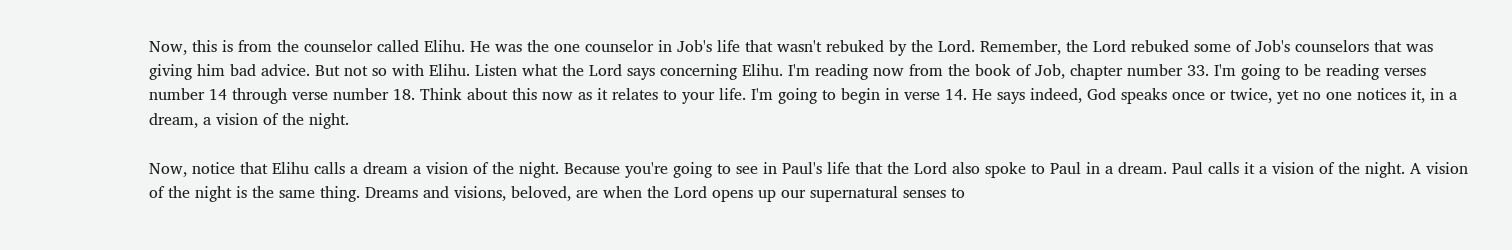Now, this is from the counselor called Elihu. He was the one counselor in Job's life that wasn't rebuked by the Lord. Remember, the Lord rebuked some of Job's counselors that was giving him bad advice. But not so with Elihu. Listen what the Lord says concerning Elihu. I'm reading now from the book of Job, chapter number 33. I'm going to be reading verses number 14 through verse number 18. Think about this now as it relates to your life. I'm going to begin in verse 14. He says indeed, God speaks once or twice, yet no one notices it, in a dream, a vision of the night.

Now, notice that Elihu calls a dream a vision of the night. Because you're going to see in Paul's life that the Lord also spoke to Paul in a dream. Paul calls it a vision of the night. A vision of the night is the same thing. Dreams and visions, beloved, are when the Lord opens up our supernatural senses to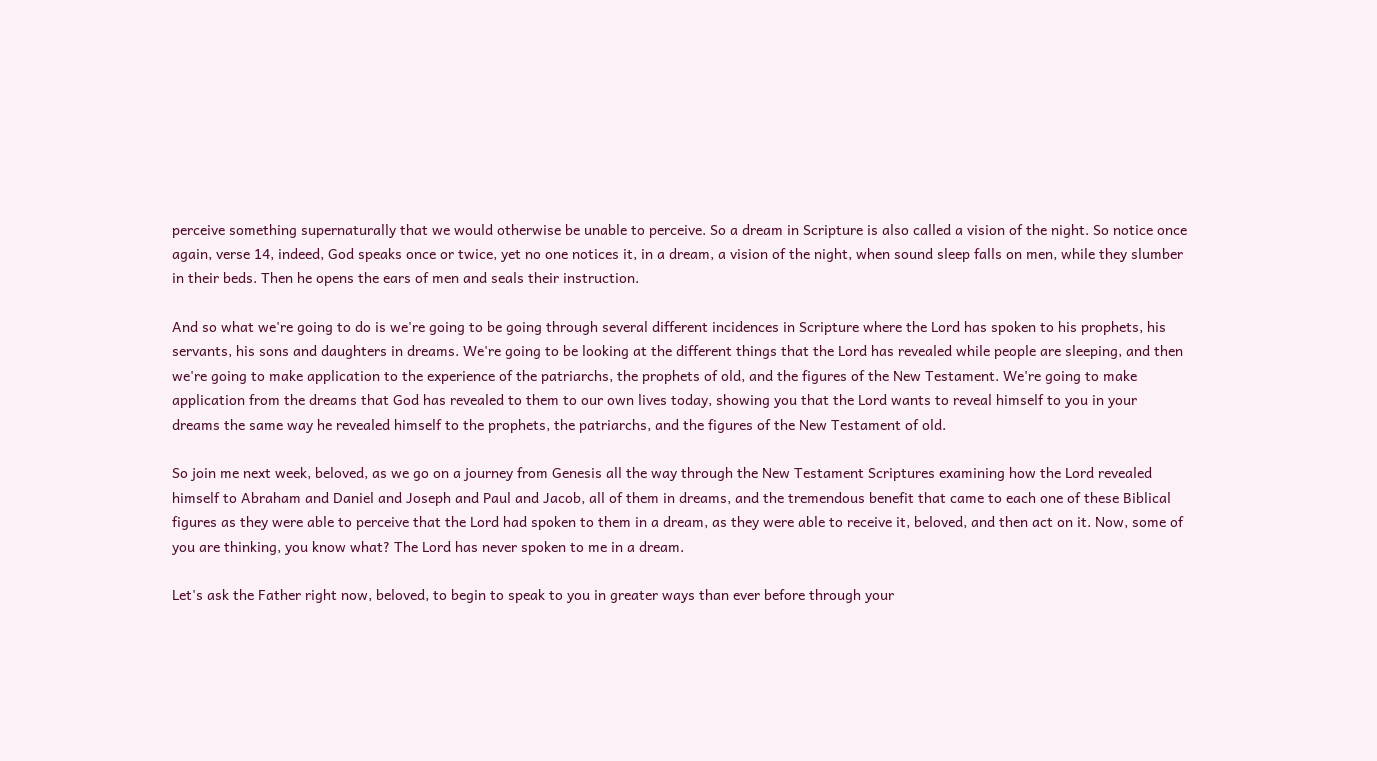perceive something supernaturally that we would otherwise be unable to perceive. So a dream in Scripture is also called a vision of the night. So notice once again, verse 14, indeed, God speaks once or twice, yet no one notices it, in a dream, a vision of the night, when sound sleep falls on men, while they slumber in their beds. Then he opens the ears of men and seals their instruction.

And so what we're going to do is we're going to be going through several different incidences in Scripture where the Lord has spoken to his prophets, his servants, his sons and daughters in dreams. We're going to be looking at the different things that the Lord has revealed while people are sleeping, and then we're going to make application to the experience of the patriarchs, the prophets of old, and the figures of the New Testament. We're going to make application from the dreams that God has revealed to them to our own lives today, showing you that the Lord wants to reveal himself to you in your dreams the same way he revealed himself to the prophets, the patriarchs, and the figures of the New Testament of old.

So join me next week, beloved, as we go on a journey from Genesis all the way through the New Testament Scriptures examining how the Lord revealed himself to Abraham and Daniel and Joseph and Paul and Jacob, all of them in dreams, and the tremendous benefit that came to each one of these Biblical figures as they were able to perceive that the Lord had spoken to them in a dream, as they were able to receive it, beloved, and then act on it. Now, some of you are thinking, you know what? The Lord has never spoken to me in a dream.

Let's ask the Father right now, beloved, to begin to speak to you in greater ways than ever before through your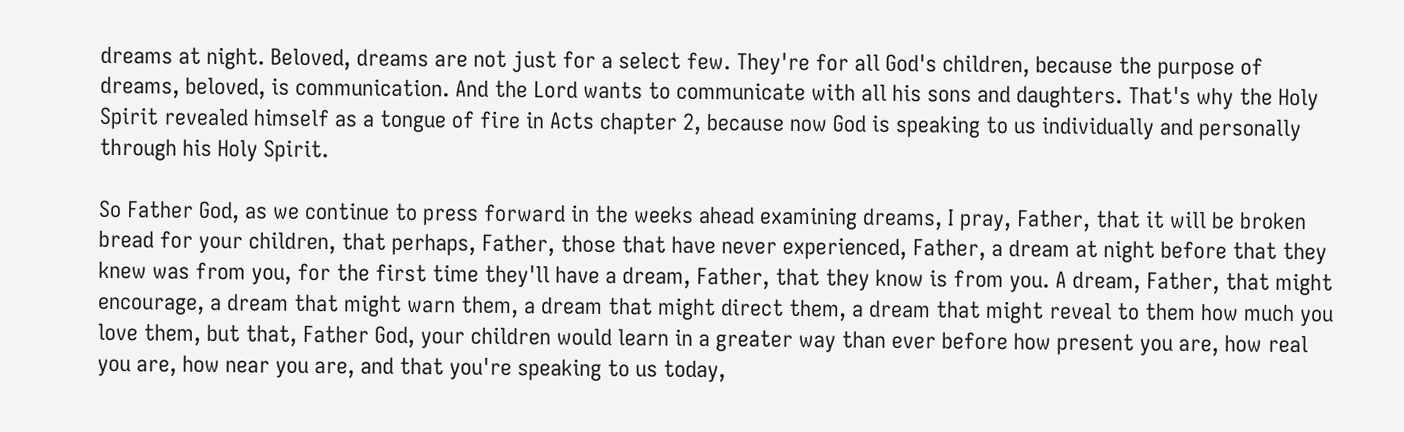dreams at night. Beloved, dreams are not just for a select few. They're for all God's children, because the purpose of dreams, beloved, is communication. And the Lord wants to communicate with all his sons and daughters. That's why the Holy Spirit revealed himself as a tongue of fire in Acts chapter 2, because now God is speaking to us individually and personally through his Holy Spirit.

So Father God, as we continue to press forward in the weeks ahead examining dreams, I pray, Father, that it will be broken bread for your children, that perhaps, Father, those that have never experienced, Father, a dream at night before that they knew was from you, for the first time they'll have a dream, Father, that they know is from you. A dream, Father, that might encourage, a dream that might warn them, a dream that might direct them, a dream that might reveal to them how much you love them, but that, Father God, your children would learn in a greater way than ever before how present you are, how real you are, how near you are, and that you're speaking to us today,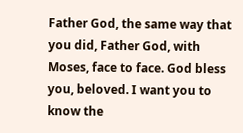Father God, the same way that you did, Father God, with Moses, face to face. God bless you, beloved. I want you to know the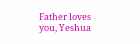Father loves you, Yeshua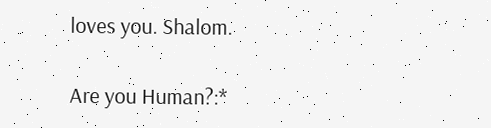loves you. Shalom.

Are you Human?:*